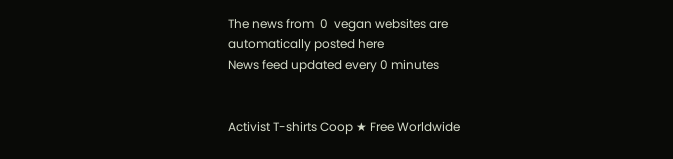The news from  0  vegan websites are automatically posted here
News feed updated every 0 minutes


Activist T-shirts Coop ★ Free Worldwide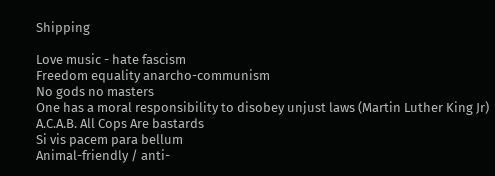Shipping

Love music - hate fascism
Freedom equality anarcho-communism
No gods no masters
One has a moral responsibility to disobey unjust laws (Martin Luther King Jr)
A.C.A.B. All Cops Are bastards
Si vis pacem para bellum
Animal-friendly / anti-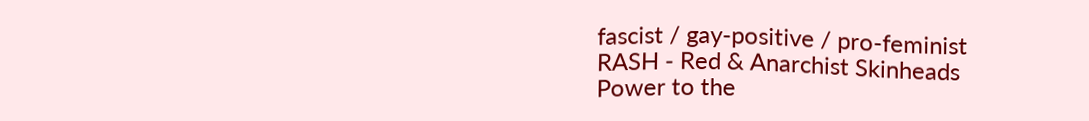fascist / gay-positive / pro-feminist
RASH - Red & Anarchist Skinheads
Power to the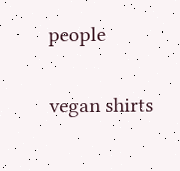people

vegan shirts